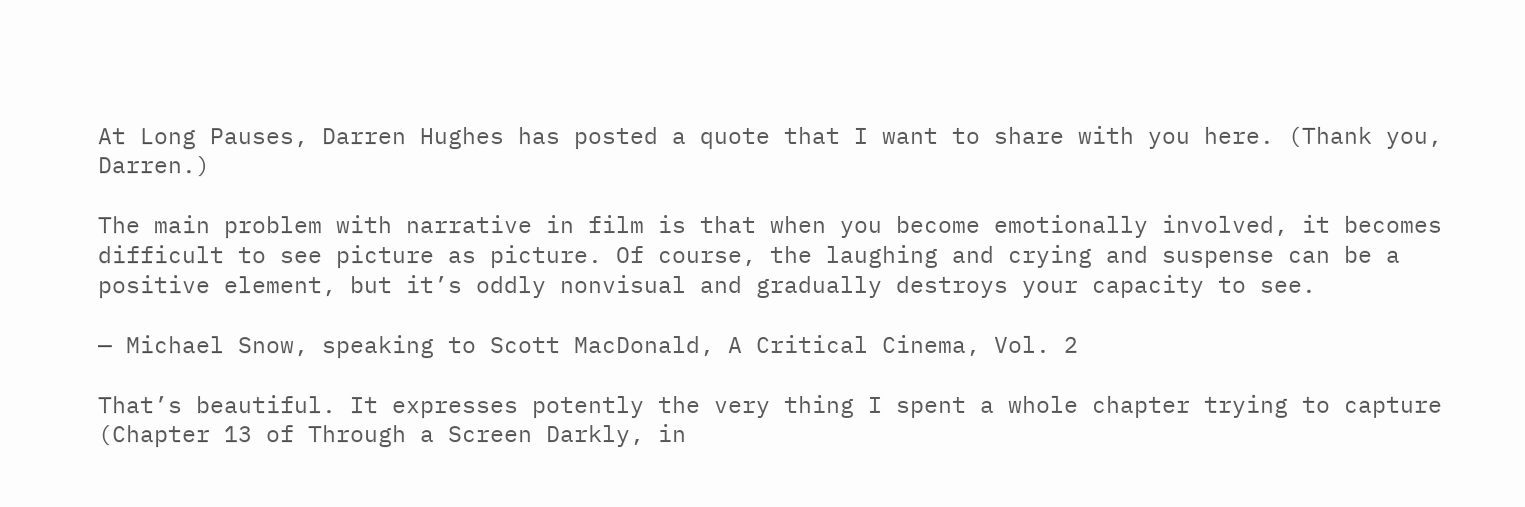At Long Pauses, Darren Hughes has posted a quote that I want to share with you here. (Thank you, Darren.)

The main problem with narrative in film is that when you become emotionally involved, it becomes difficult to see picture as picture. Of course, the laughing and crying and suspense can be a positive element, but it’s oddly nonvisual and gradually destroys your capacity to see.

— Michael Snow, speaking to Scott MacDonald, A Critical Cinema, Vol. 2

That’s beautiful. It expresses potently the very thing I spent a whole chapter trying to capture (Chapter 13 of Through a Screen Darkly, in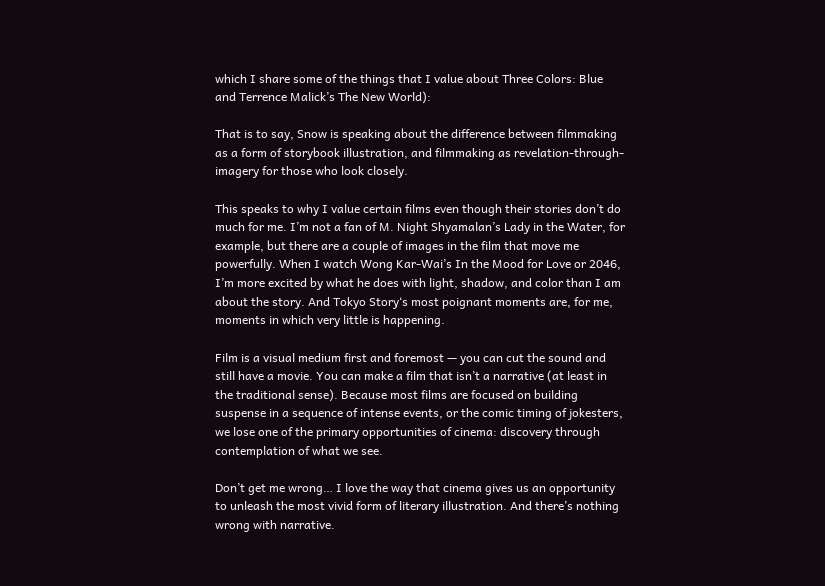which I share some of the things that I value about Three Colors: Blue and Terrence Malick’s The New World):

That is to say, Snow is speaking about the difference between filmmaking as a form of storybook illustration, and filmmaking as revelation-through-imagery for those who look closely.

This speaks to why I value certain films even though their stories don’t do much for me. I’m not a fan of M. Night Shyamalan’s Lady in the Water, for example, but there are a couple of images in the film that move me powerfully. When I watch Wong Kar-Wai’s In the Mood for Love or 2046, I’m more excited by what he does with light, shadow, and color than I am about the story. And Tokyo Story‘s most poignant moments are, for me, moments in which very little is happening.

Film is a visual medium first and foremost — you can cut the sound and still have a movie. You can make a film that isn’t a narrative (at least in the traditional sense). Because most films are focused on building suspense in a sequence of intense events, or the comic timing of jokesters, we lose one of the primary opportunities of cinema: discovery through contemplation of what we see.

Don’t get me wrong… I love the way that cinema gives us an opportunity to unleash the most vivid form of literary illustration. And there’s nothing wrong with narrative.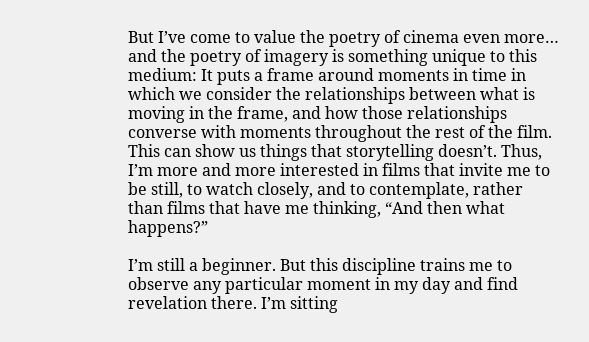But I’ve come to value the poetry of cinema even more… and the poetry of imagery is something unique to this medium: It puts a frame around moments in time in which we consider the relationships between what is moving in the frame, and how those relationships converse with moments throughout the rest of the film. This can show us things that storytelling doesn’t. Thus, I’m more and more interested in films that invite me to be still, to watch closely, and to contemplate, rather than films that have me thinking, “And then what happens?”

I’m still a beginner. But this discipline trains me to observe any particular moment in my day and find revelation there. I’m sitting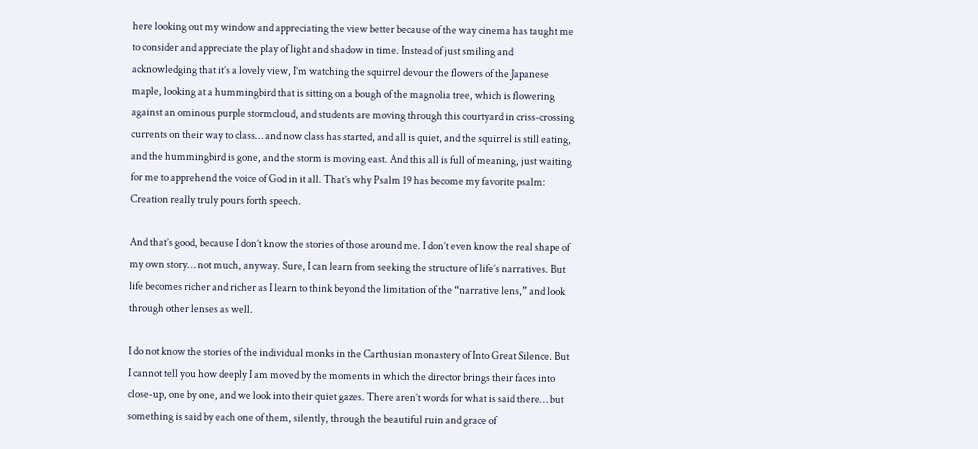here looking out my window and appreciating the view better because of the way cinema has taught me to consider and appreciate the play of light and shadow in time. Instead of just smiling and acknowledging that it’s a lovely view, I’m watching the squirrel devour the flowers of the Japanese maple, looking at a hummingbird that is sitting on a bough of the magnolia tree, which is flowering against an ominous purple stormcloud, and students are moving through this courtyard in criss-crossing currents on their way to class… and now class has started, and all is quiet, and the squirrel is still eating, and the hummingbird is gone, and the storm is moving east. And this all is full of meaning, just waiting for me to apprehend the voice of God in it all. That’s why Psalm 19 has become my favorite psalm: Creation really truly pours forth speech.

And that’s good, because I don’t know the stories of those around me. I don’t even know the real shape of my own story… not much, anyway. Sure, I can learn from seeking the structure of life’s narratives. But life becomes richer and richer as I learn to think beyond the limitation of the “narrative lens,” and look through other lenses as well.

I do not know the stories of the individual monks in the Carthusian monastery of Into Great Silence. But I cannot tell you how deeply I am moved by the moments in which the director brings their faces into close-up, one by one, and we look into their quiet gazes. There aren’t words for what is said there… but something is said by each one of them, silently, through the beautiful ruin and grace of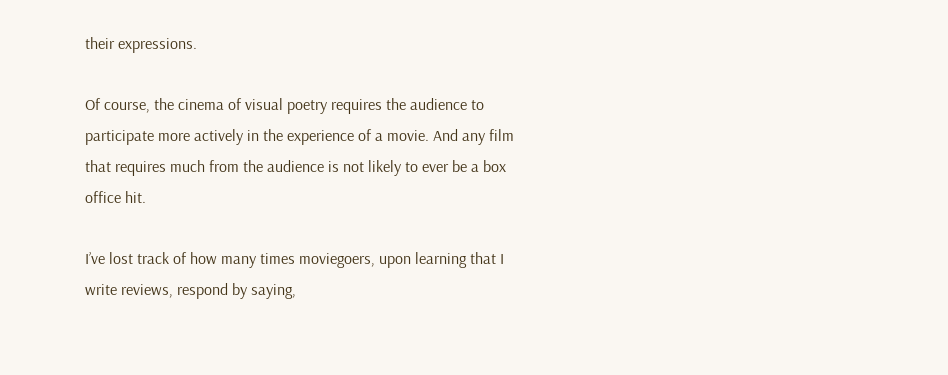their expressions.

Of course, the cinema of visual poetry requires the audience to participate more actively in the experience of a movie. And any film that requires much from the audience is not likely to ever be a box office hit.

I’ve lost track of how many times moviegoers, upon learning that I write reviews, respond by saying,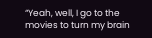“Yeah, well, I go to the movies to turn my brain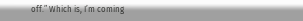off.” Which is, I’m coming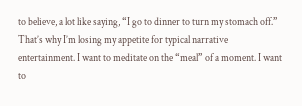to believe, a lot like saying, “I go to dinner to turn my stomach off.” That’s why I’m losing my appetite for typical narrative entertainment. I want to meditate on the “meal” of a moment. I want to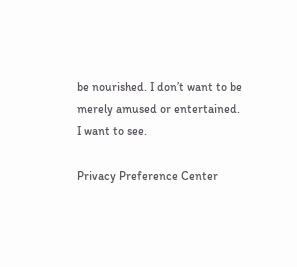be nourished. I don’t want to be merely amused or entertained. I want to see.

Privacy Preference Center